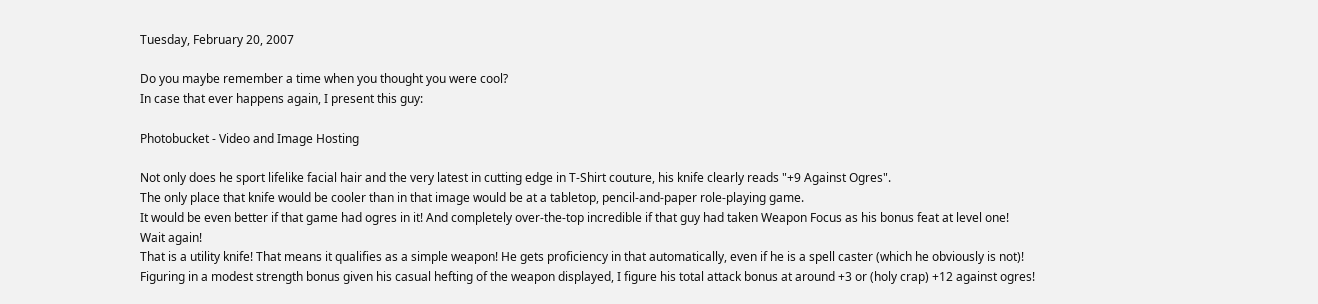Tuesday, February 20, 2007

Do you maybe remember a time when you thought you were cool?
In case that ever happens again, I present this guy:

Photobucket - Video and Image Hosting

Not only does he sport lifelike facial hair and the very latest in cutting edge in T-Shirt couture, his knife clearly reads "+9 Against Ogres".
The only place that knife would be cooler than in that image would be at a tabletop, pencil-and-paper role-playing game.
It would be even better if that game had ogres in it! And completely over-the-top incredible if that guy had taken Weapon Focus as his bonus feat at level one!
Wait again!
That is a utility knife! That means it qualifies as a simple weapon! He gets proficiency in that automatically, even if he is a spell caster (which he obviously is not)!
Figuring in a modest strength bonus given his casual hefting of the weapon displayed, I figure his total attack bonus at around +3 or (holy crap) +12 against ogres!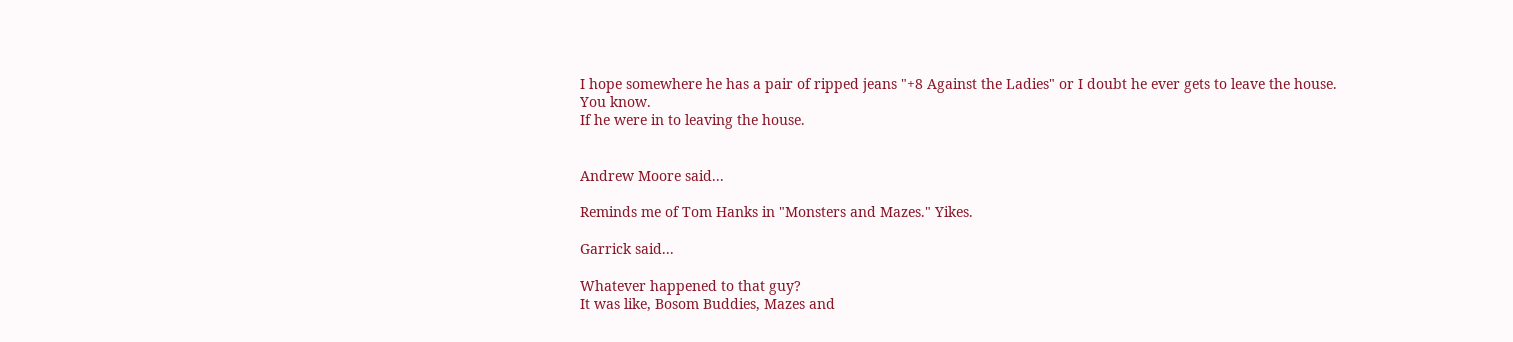I hope somewhere he has a pair of ripped jeans "+8 Against the Ladies" or I doubt he ever gets to leave the house.
You know.
If he were in to leaving the house.


Andrew Moore said...

Reminds me of Tom Hanks in "Monsters and Mazes." Yikes.

Garrick said...

Whatever happened to that guy?
It was like, Bosom Buddies, Mazes and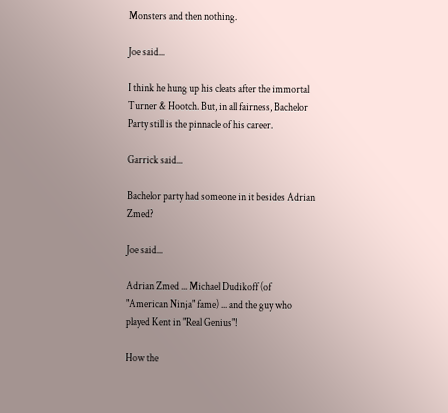Monsters and then nothing.

Joe said...

I think he hung up his cleats after the immortal Turner & Hootch. But, in all fairness, Bachelor Party still is the pinnacle of his career.

Garrick said...

Bachelor party had someone in it besides Adrian Zmed?

Joe said...

Adrian Zmed ... Michael Dudikoff (of "American Ninja" fame) ... and the guy who played Kent in "Real Genius"!

How the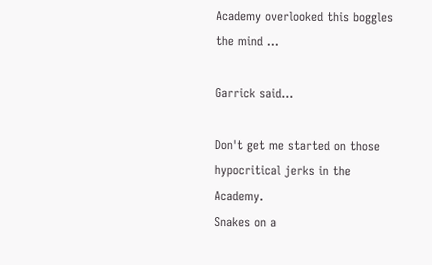Academy overlooked this boggles the mind ...

Garrick said...

Don't get me started on those hypocritical jerks in the Academy.
Snakes on a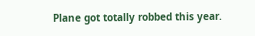Plane got totally robbed this year.